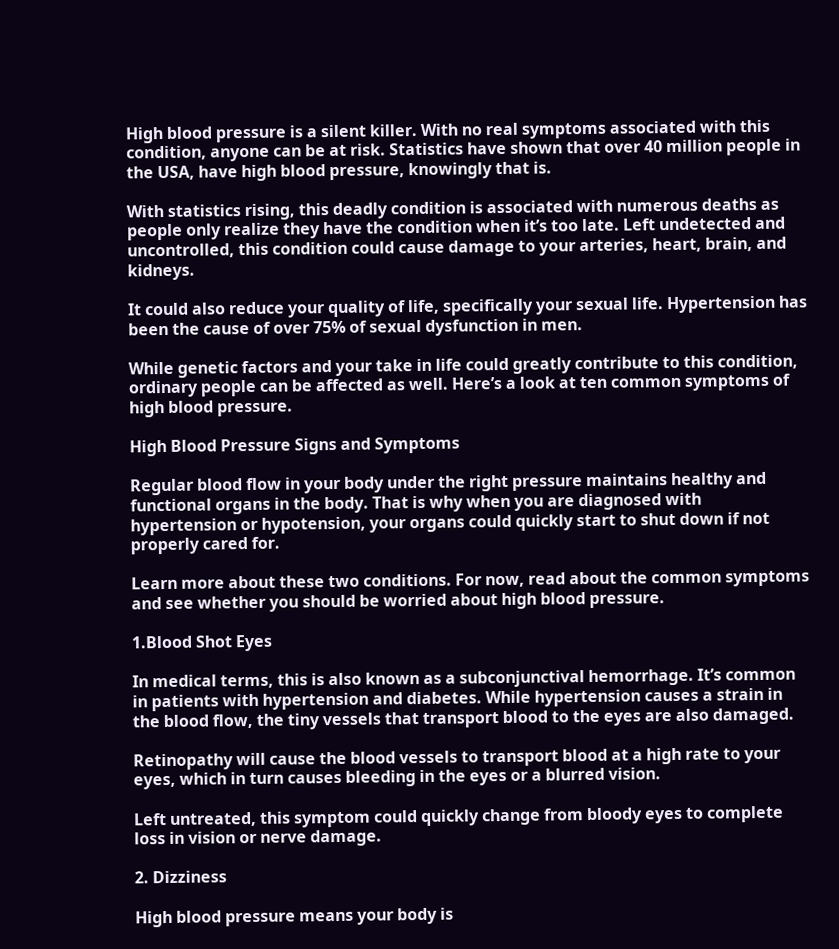High blood pressure is a silent killer. With no real symptoms associated with this condition, anyone can be at risk. Statistics have shown that over 40 million people in the USA, have high blood pressure, knowingly that is.

With statistics rising, this deadly condition is associated with numerous deaths as people only realize they have the condition when it’s too late. Left undetected and uncontrolled, this condition could cause damage to your arteries, heart, brain, and kidneys.

It could also reduce your quality of life, specifically your sexual life. Hypertension has been the cause of over 75% of sexual dysfunction in men.

While genetic factors and your take in life could greatly contribute to this condition, ordinary people can be affected as well. Here’s a look at ten common symptoms of high blood pressure.

High Blood Pressure Signs and Symptoms

Regular blood flow in your body under the right pressure maintains healthy and functional organs in the body. That is why when you are diagnosed with hypertension or hypotension, your organs could quickly start to shut down if not properly cared for.

Learn more about these two conditions. For now, read about the common symptoms and see whether you should be worried about high blood pressure.

1.Blood Shot Eyes

In medical terms, this is also known as a subconjunctival hemorrhage. It’s common in patients with hypertension and diabetes. While hypertension causes a strain in the blood flow, the tiny vessels that transport blood to the eyes are also damaged.

Retinopathy will cause the blood vessels to transport blood at a high rate to your eyes, which in turn causes bleeding in the eyes or a blurred vision.

Left untreated, this symptom could quickly change from bloody eyes to complete loss in vision or nerve damage.

2. Dizziness

High blood pressure means your body is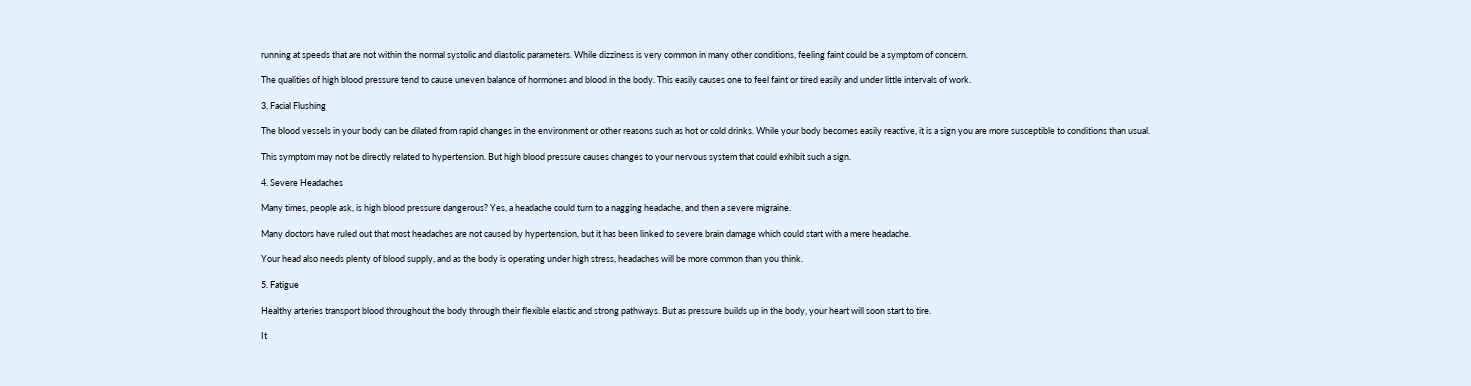running at speeds that are not within the normal systolic and diastolic parameters. While dizziness is very common in many other conditions, feeling faint could be a symptom of concern.

The qualities of high blood pressure tend to cause uneven balance of hormones and blood in the body. This easily causes one to feel faint or tired easily and under little intervals of work.

3. Facial Flushing

The blood vessels in your body can be dilated from rapid changes in the environment or other reasons such as hot or cold drinks. While your body becomes easily reactive, it is a sign you are more susceptible to conditions than usual.

This symptom may not be directly related to hypertension. But high blood pressure causes changes to your nervous system that could exhibit such a sign.

4. Severe Headaches

Many times, people ask, is high blood pressure dangerous? Yes, a headache could turn to a nagging headache, and then a severe migraine.

Many doctors have ruled out that most headaches are not caused by hypertension, but it has been linked to severe brain damage which could start with a mere headache.

Your head also needs plenty of blood supply, and as the body is operating under high stress, headaches will be more common than you think.

5. Fatigue

Healthy arteries transport blood throughout the body through their flexible elastic and strong pathways. But as pressure builds up in the body, your heart will soon start to tire.

It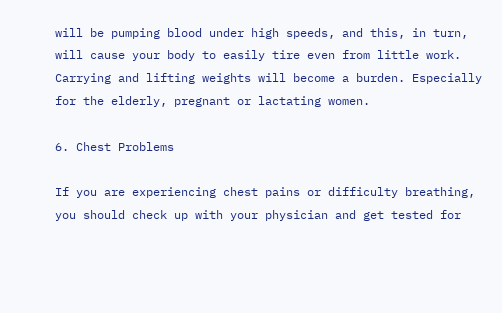will be pumping blood under high speeds, and this, in turn, will cause your body to easily tire even from little work. Carrying and lifting weights will become a burden. Especially for the elderly, pregnant or lactating women.

6. Chest Problems

If you are experiencing chest pains or difficulty breathing, you should check up with your physician and get tested for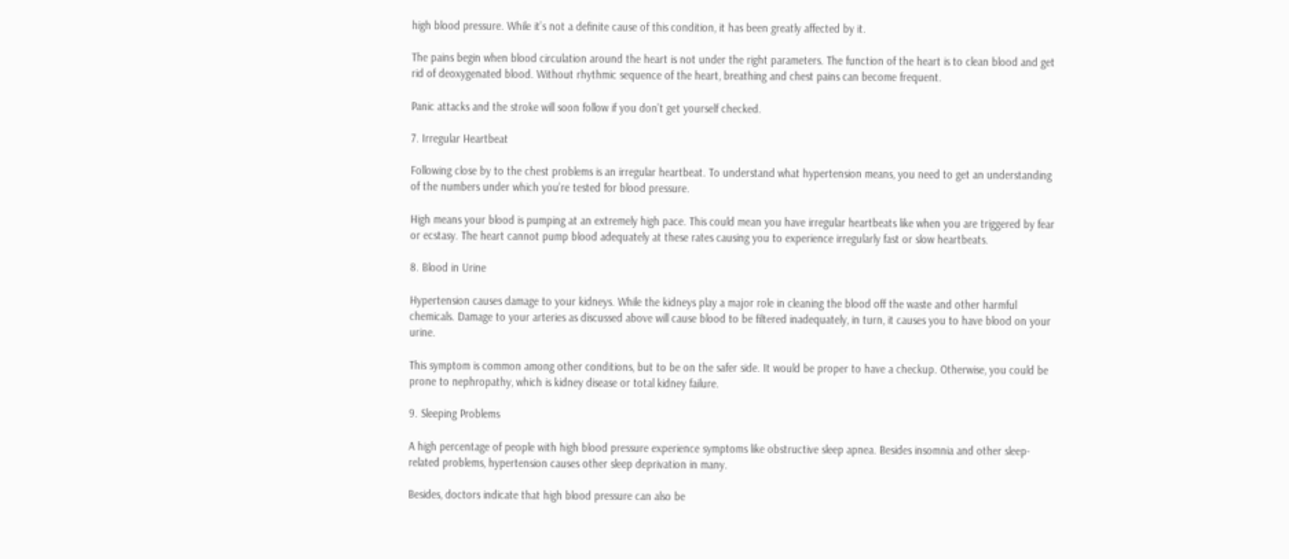high blood pressure. While it’s not a definite cause of this condition, it has been greatly affected by it.

The pains begin when blood circulation around the heart is not under the right parameters. The function of the heart is to clean blood and get rid of deoxygenated blood. Without rhythmic sequence of the heart, breathing and chest pains can become frequent.

Panic attacks and the stroke will soon follow if you don’t get yourself checked.

7. Irregular Heartbeat

Following close by to the chest problems is an irregular heartbeat. To understand what hypertension means, you need to get an understanding of the numbers under which you’re tested for blood pressure.

High means your blood is pumping at an extremely high pace. This could mean you have irregular heartbeats like when you are triggered by fear or ecstasy. The heart cannot pump blood adequately at these rates causing you to experience irregularly fast or slow heartbeats.

8. Blood in Urine

Hypertension causes damage to your kidneys. While the kidneys play a major role in cleaning the blood off the waste and other harmful chemicals. Damage to your arteries as discussed above will cause blood to be filtered inadequately, in turn, it causes you to have blood on your urine.

This symptom is common among other conditions, but to be on the safer side. It would be proper to have a checkup. Otherwise, you could be prone to nephropathy, which is kidney disease or total kidney failure.

9. Sleeping Problems

A high percentage of people with high blood pressure experience symptoms like obstructive sleep apnea. Besides insomnia and other sleep-related problems, hypertension causes other sleep deprivation in many.

Besides, doctors indicate that high blood pressure can also be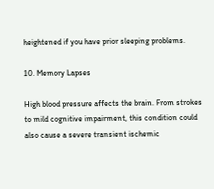heightened if you have prior sleeping problems.

10. Memory Lapses

High blood pressure affects the brain. From strokes to mild cognitive impairment, this condition could also cause a severe transient ischemic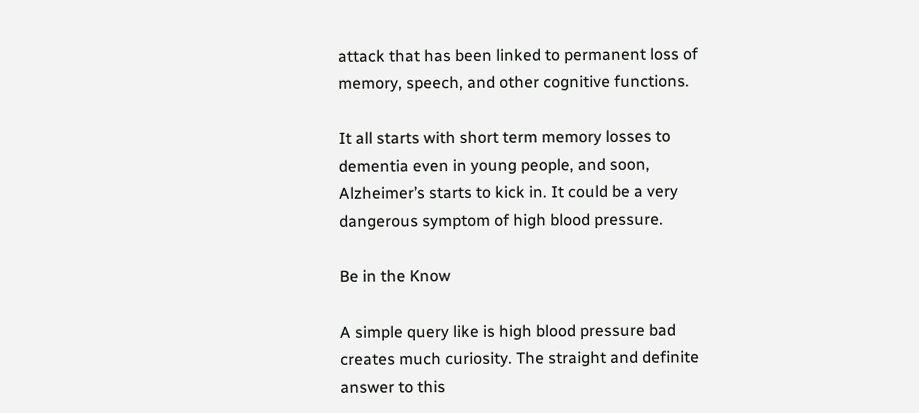attack that has been linked to permanent loss of memory, speech, and other cognitive functions.

It all starts with short term memory losses to dementia even in young people, and soon, Alzheimer’s starts to kick in. It could be a very dangerous symptom of high blood pressure.

Be in the Know

A simple query like is high blood pressure bad creates much curiosity. The straight and definite answer to this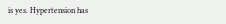is yes. Hypertension has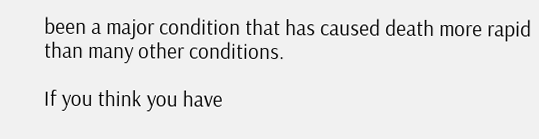been a major condition that has caused death more rapid than many other conditions.

If you think you have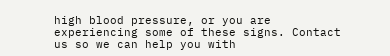high blood pressure, or you are experiencing some of these signs. Contact us so we can help you with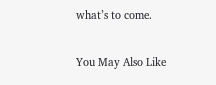what’s to come.

You May Also Like